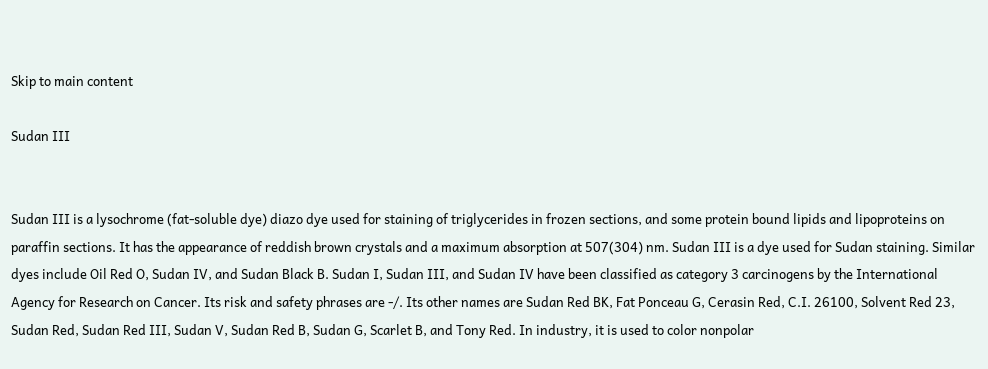Skip to main content

Sudan III


Sudan III is a lysochrome (fat-soluble dye) diazo dye used for staining of triglycerides in frozen sections, and some protein bound lipids and lipoproteins on paraffin sections. It has the appearance of reddish brown crystals and a maximum absorption at 507(304) nm. Sudan III is a dye used for Sudan staining. Similar dyes include Oil Red O, Sudan IV, and Sudan Black B. Sudan I, Sudan III, and Sudan IV have been classified as category 3 carcinogens by the International Agency for Research on Cancer. Its risk and safety phrases are -/. Its other names are Sudan Red BK, Fat Ponceau G, Cerasin Red, C.I. 26100, Solvent Red 23, Sudan Red, Sudan Red III, Sudan V, Sudan Red B, Sudan G, Scarlet B, and Tony Red. In industry, it is used to color nonpolar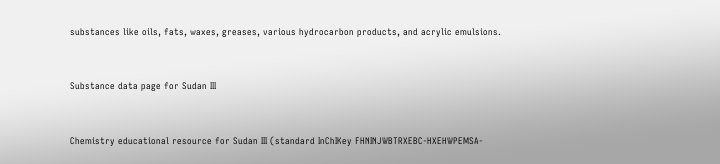substances like oils, fats, waxes, greases, various hydrocarbon products, and acrylic emulsions.


Substance data page for Sudan III


Chemistry educational resource for Sudan III (standard InChIKey FHNINJWBTRXEBC-HXEHWPEMSA-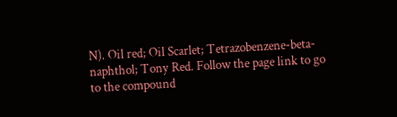N). Oil red; Oil Scarlet; Tetrazobenzene-beta-naphthol; Tony Red. Follow the page link to go to the compound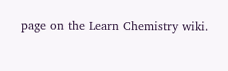page on the Learn Chemistry wiki.